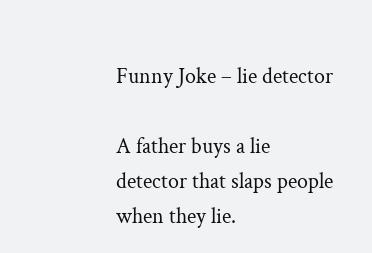Funny Joke – lie detector

A father buys a lie detector that slaps people when they lie.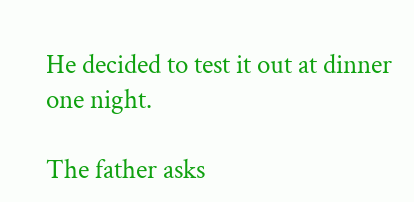He decided to test it out at dinner one night.

The father asks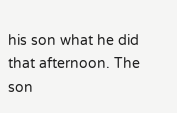his son what he did that afternoon. The son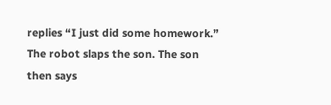replies “I just did some homework.” The robot slaps the son. The son then says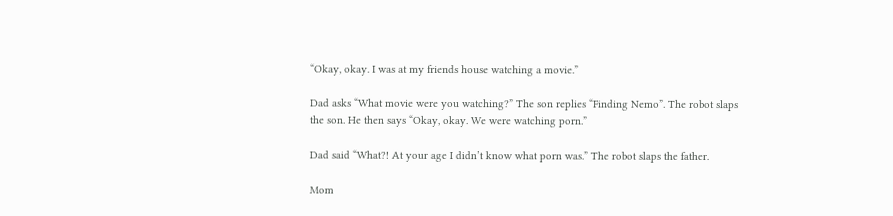“Okay, okay. I was at my friends house watching a movie.”

Dad asks “What movie were you watching?” The son replies “Finding Nemo”. The robot slaps the son. He then says “Okay, okay. We were watching porn.”

Dad said “What?! At your age I didn’t know what porn was.” The robot slaps the father.

Mom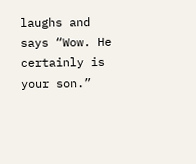laughs and says “Wow. He certainly is your son.”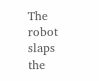The robot slaps the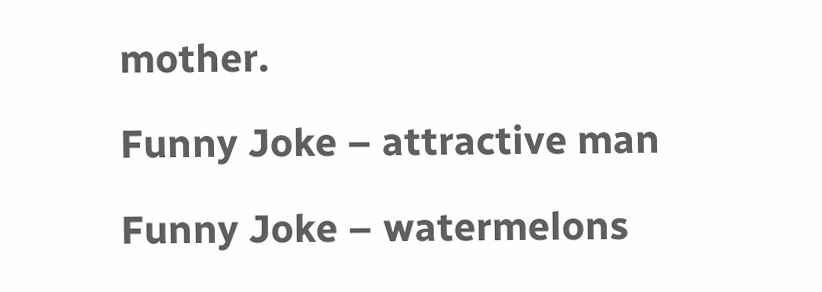mother.

Funny Joke – attractive man

Funny Joke – watermelons